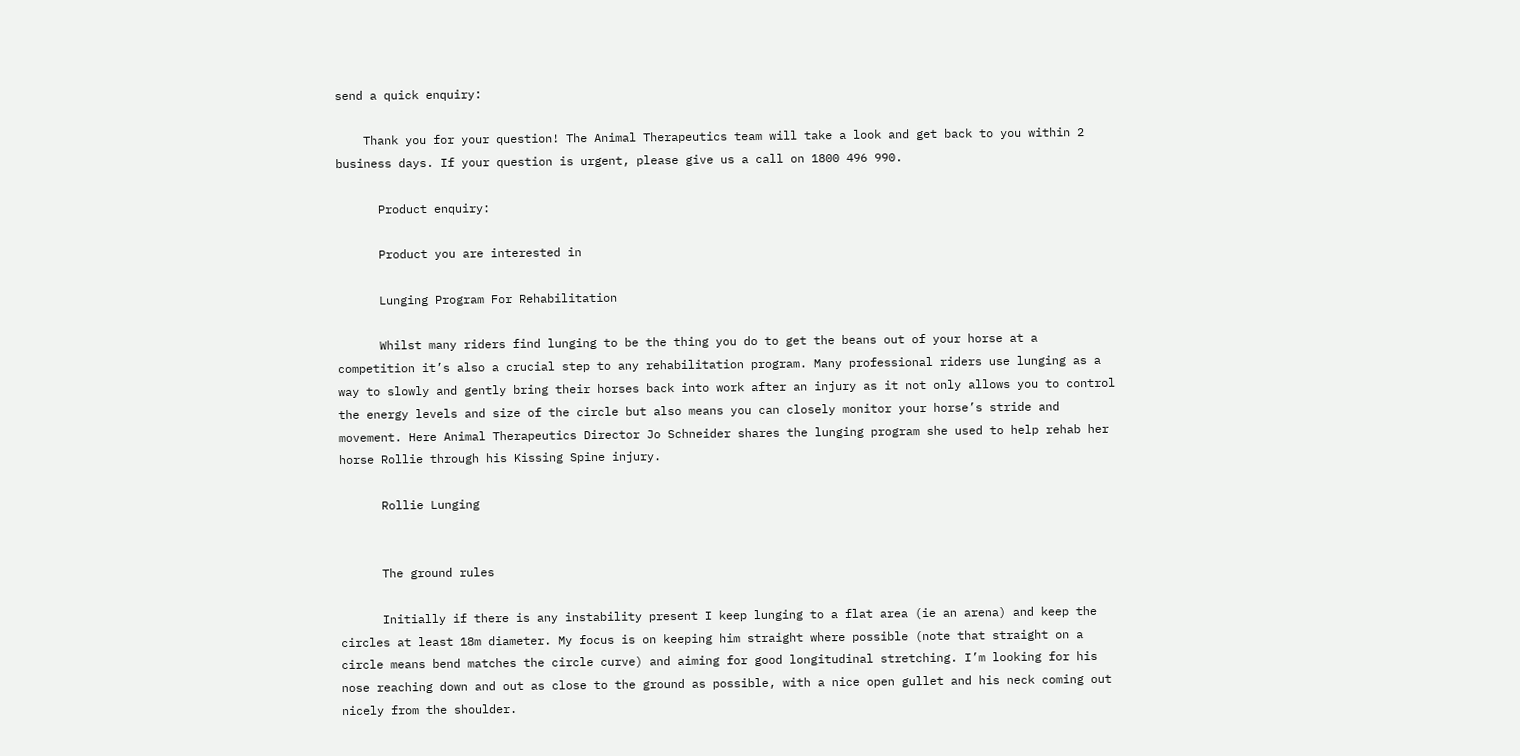send a quick enquiry:

    Thank you for your question! The Animal Therapeutics team will take a look and get back to you within 2 business days. If your question is urgent, please give us a call on 1800 496 990.

      Product enquiry:

      Product you are interested in

      Lunging Program For Rehabilitation

      Whilst many riders find lunging to be the thing you do to get the beans out of your horse at a competition it’s also a crucial step to any rehabilitation program. Many professional riders use lunging as a way to slowly and gently bring their horses back into work after an injury as it not only allows you to control the energy levels and size of the circle but also means you can closely monitor your horse’s stride and movement. Here Animal Therapeutics Director Jo Schneider shares the lunging program she used to help rehab her horse Rollie through his Kissing Spine injury.

      Rollie Lunging


      The ground rules

      Initially if there is any instability present I keep lunging to a flat area (ie an arena) and keep the circles at least 18m diameter. My focus is on keeping him straight where possible (note that straight on a circle means bend matches the circle curve) and aiming for good longitudinal stretching. I’m looking for his nose reaching down and out as close to the ground as possible, with a nice open gullet and his neck coming out nicely from the shoulder.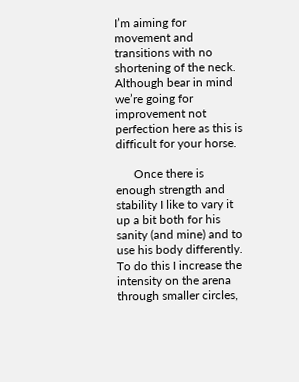I’m aiming for movement and transitions with no shortening of the neck. Although bear in mind we’re going for improvement not perfection here as this is difficult for your horse.

      Once there is enough strength and stability I like to vary it up a bit both for his sanity (and mine) and to use his body differently. To do this I increase the intensity on the arena through smaller circles,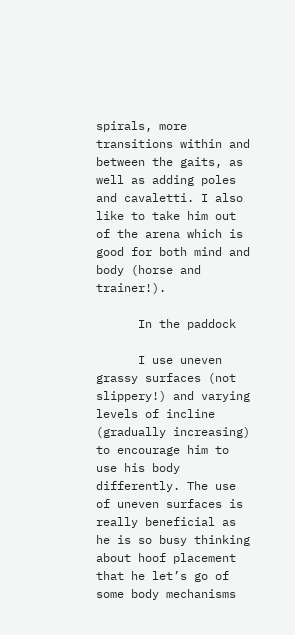spirals, more transitions within and between the gaits, as well as adding poles and cavaletti. I also like to take him out of the arena which is good for both mind and body (horse and trainer!).

      In the paddock

      I use uneven grassy surfaces (not slippery!) and varying levels of incline (gradually increasing) to encourage him to use his body differently. The use of uneven surfaces is really beneficial as he is so busy thinking about hoof placement that he let’s go of some body mechanisms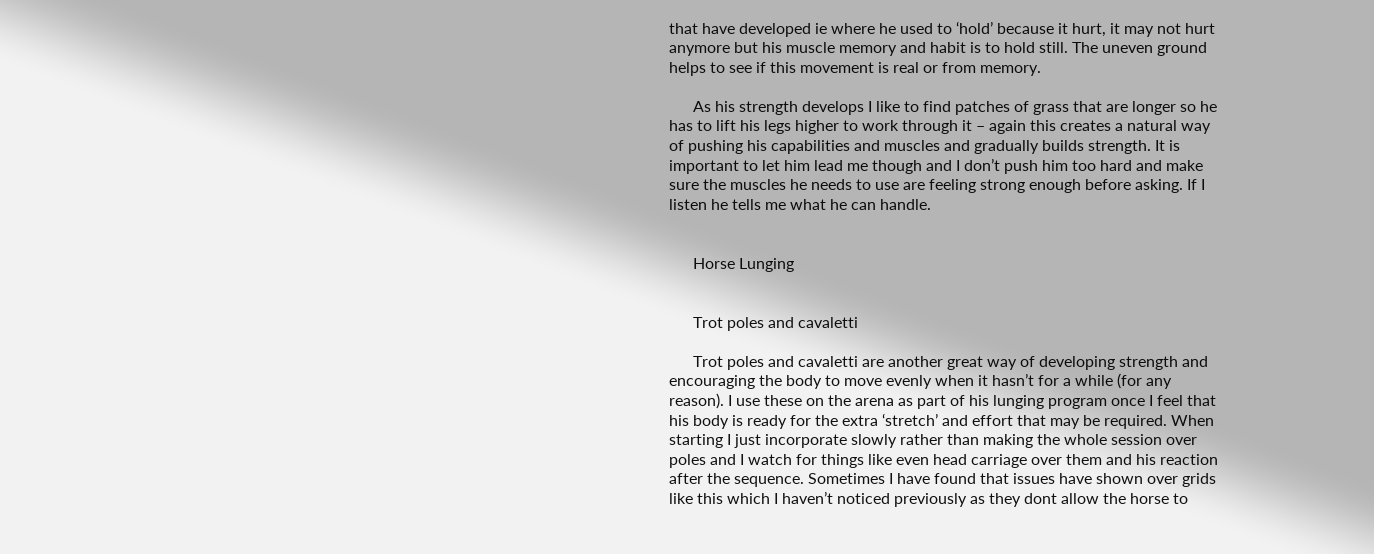that have developed ie where he used to ‘hold’ because it hurt, it may not hurt anymore but his muscle memory and habit is to hold still. The uneven ground helps to see if this movement is real or from memory.

      As his strength develops I like to find patches of grass that are longer so he has to lift his legs higher to work through it – again this creates a natural way of pushing his capabilities and muscles and gradually builds strength. It is important to let him lead me though and I don’t push him too hard and make sure the muscles he needs to use are feeling strong enough before asking. If I listen he tells me what he can handle.


      Horse Lunging


      Trot poles and cavaletti

      Trot poles and cavaletti are another great way of developing strength and encouraging the body to move evenly when it hasn’t for a while (for any reason). I use these on the arena as part of his lunging program once I feel that his body is ready for the extra ‘stretch’ and effort that may be required. When starting I just incorporate slowly rather than making the whole session over poles and I watch for things like even head carriage over them and his reaction after the sequence. Sometimes I have found that issues have shown over grids like this which I haven’t noticed previously as they dont allow the horse to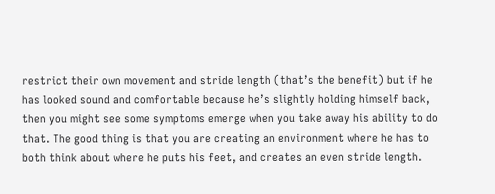restrict their own movement and stride length (that’s the benefit) but if he has looked sound and comfortable because he’s slightly holding himself back, then you might see some symptoms emerge when you take away his ability to do that. The good thing is that you are creating an environment where he has to both think about where he puts his feet, and creates an even stride length.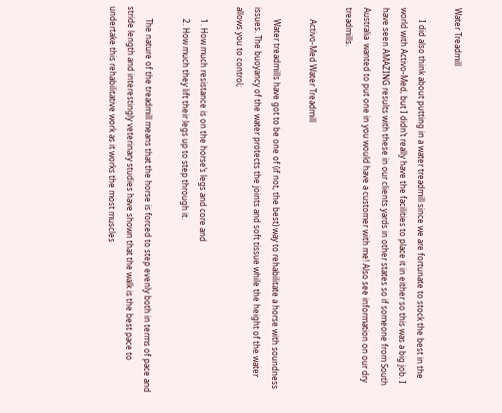Water Treadmill

      I did also think about putting in a water treadmill since we are fortunate to stock the best in the world with Activo-Med, but I didn’t really have the facilities to place it in either so this was a big job. I have seen AMAZING results with these in our clients yards in other states so if someone from South Australia  wanted to put one in you would have a customer with me! Also see information on our dry treadmills.

      Activo-Med Water Treadmill

      Water treadmills have got to be one of (if not, the best) way to rehabilitate a horse with soundness issues. The buoyancy of the water protects the joints and soft tissue while the height of the water allows you to control;

      1. How much resistance is on the horse’s legs and core and
      2. How much they lift their legs up to step through it.

      The nature of the treadmill means that the horse is forced to step evenly both in terms of pace and stride length and interestingly veterinary studies have shown that the walk is the best pace to undertake this rehabilitative work as it works the most muscles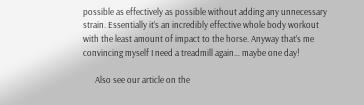possible as effectively as possible without adding any unnecessary strain. Essentially it’s an incredibly effective whole body workout with the least amount of impact to the horse. Anyway that’s me convincing myself I need a treadmill again… maybe one day!

      Also see our article on the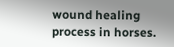wound healing process in horses.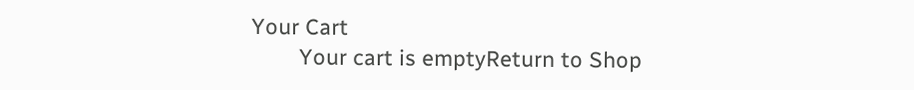Your Cart
        Your cart is emptyReturn to Shop